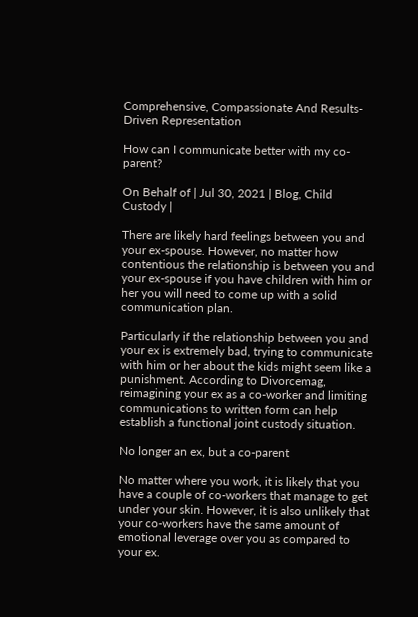Comprehensive, Compassionate And Results-Driven Representation

How can I communicate better with my co-parent?

On Behalf of | Jul 30, 2021 | Blog, Child Custody |

There are likely hard feelings between you and your ex-spouse. However, no matter how contentious the relationship is between you and your ex-spouse if you have children with him or her you will need to come up with a solid communication plan.

Particularly if the relationship between you and your ex is extremely bad, trying to communicate with him or her about the kids might seem like a punishment. According to Divorcemag, reimagining your ex as a co-worker and limiting communications to written form can help establish a functional joint custody situation.

No longer an ex, but a co-parent

No matter where you work, it is likely that you have a couple of co-workers that manage to get under your skin. However, it is also unlikely that your co-workers have the same amount of emotional leverage over you as compared to your ex.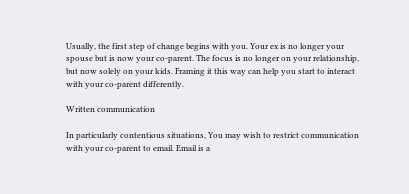Usually, the first step of change begins with you. Your ex is no longer your spouse but is now your co-parent. The focus is no longer on your relationship, but now solely on your kids. Framing it this way can help you start to interact with your co-parent differently.

Written communication

In particularly contentious situations, You may wish to restrict communication with your co-parent to email. Email is a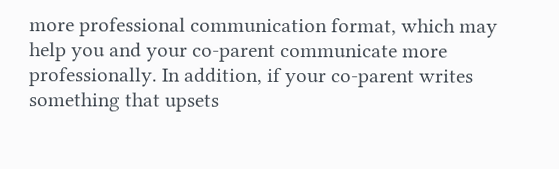more professional communication format, which may help you and your co-parent communicate more professionally. In addition, if your co-parent writes something that upsets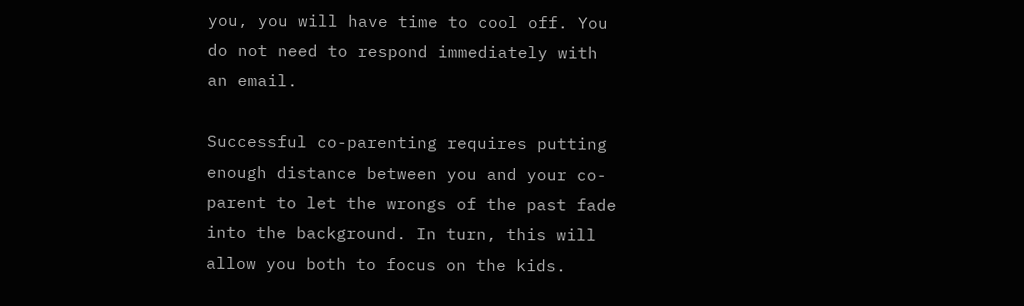you, you will have time to cool off. You do not need to respond immediately with an email.

Successful co-parenting requires putting enough distance between you and your co-parent to let the wrongs of the past fade into the background. In turn, this will allow you both to focus on the kids.